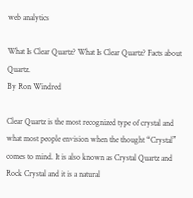web analytics

What Is Clear Quartz? What Is Clear Quartz? Facts about Quartz.
By Ron Windred

Clear Quartz is the most recognized type of crystal and what most people envision when the thought “Crystal” comes to mind. It is also known as Crystal Quartz and Rock Crystal and it is a natural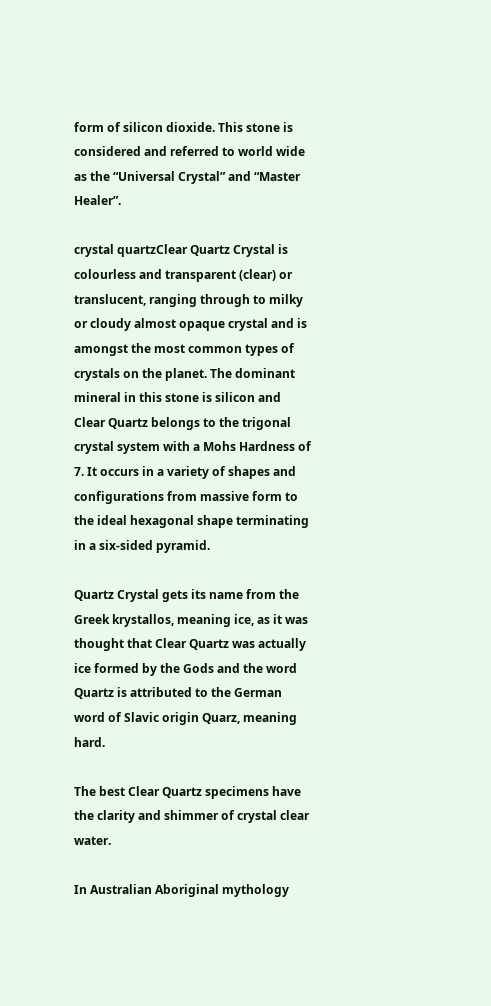form of silicon dioxide. This stone is considered and referred to world wide as the “Universal Crystal” and “Master Healer”.

crystal quartzClear Quartz Crystal is colourless and transparent (clear) or translucent, ranging through to milky or cloudy almost opaque crystal and is amongst the most common types of crystals on the planet. The dominant mineral in this stone is silicon and Clear Quartz belongs to the trigonal crystal system with a Mohs Hardness of 7. It occurs in a variety of shapes and configurations from massive form to the ideal hexagonal shape terminating in a six-sided pyramid.

Quartz Crystal gets its name from the Greek krystallos, meaning ice, as it was thought that Clear Quartz was actually ice formed by the Gods and the word Quartz is attributed to the German word of Slavic origin Quarz, meaning hard.

The best Clear Quartz specimens have the clarity and shimmer of crystal clear water.

In Australian Aboriginal mythology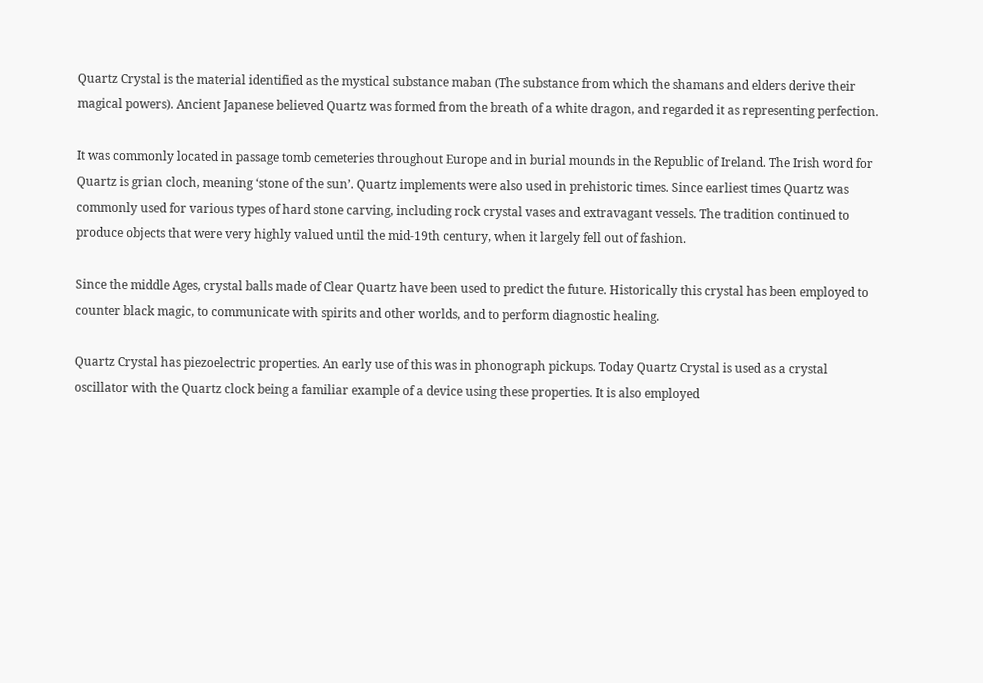Quartz Crystal is the material identified as the mystical substance maban (The substance from which the shamans and elders derive their magical powers). Ancient Japanese believed Quartz was formed from the breath of a white dragon, and regarded it as representing perfection.

It was commonly located in passage tomb cemeteries throughout Europe and in burial mounds in the Republic of Ireland. The Irish word for Quartz is grian cloch, meaning ‘stone of the sun’. Quartz implements were also used in prehistoric times. Since earliest times Quartz was commonly used for various types of hard stone carving, including rock crystal vases and extravagant vessels. The tradition continued to produce objects that were very highly valued until the mid-19th century, when it largely fell out of fashion.

Since the middle Ages, crystal balls made of Clear Quartz have been used to predict the future. Historically this crystal has been employed to counter black magic, to communicate with spirits and other worlds, and to perform diagnostic healing.

Quartz Crystal has piezoelectric properties. An early use of this was in phonograph pickups. Today Quartz Crystal is used as a crystal oscillator with the Quartz clock being a familiar example of a device using these properties. It is also employed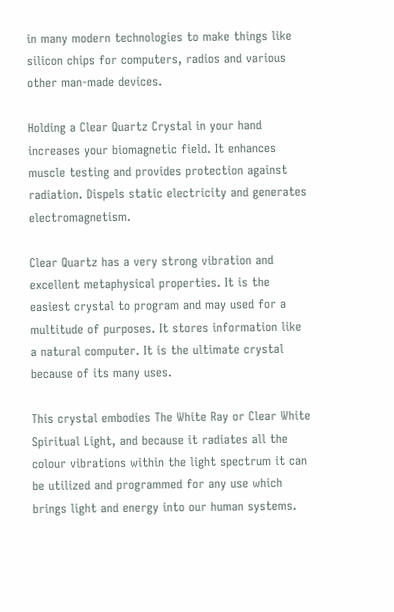in many modern technologies to make things like silicon chips for computers, radios and various other man-made devices.

Holding a Clear Quartz Crystal in your hand increases your biomagnetic field. It enhances muscle testing and provides protection against radiation. Dispels static electricity and generates electromagnetism.

Clear Quartz has a very strong vibration and excellent metaphysical properties. It is the easiest crystal to program and may used for a multitude of purposes. It stores information like a natural computer. It is the ultimate crystal because of its many uses.

This crystal embodies The White Ray or Clear White Spiritual Light, and because it radiates all the colour vibrations within the light spectrum it can be utilized and programmed for any use which brings light and energy into our human systems.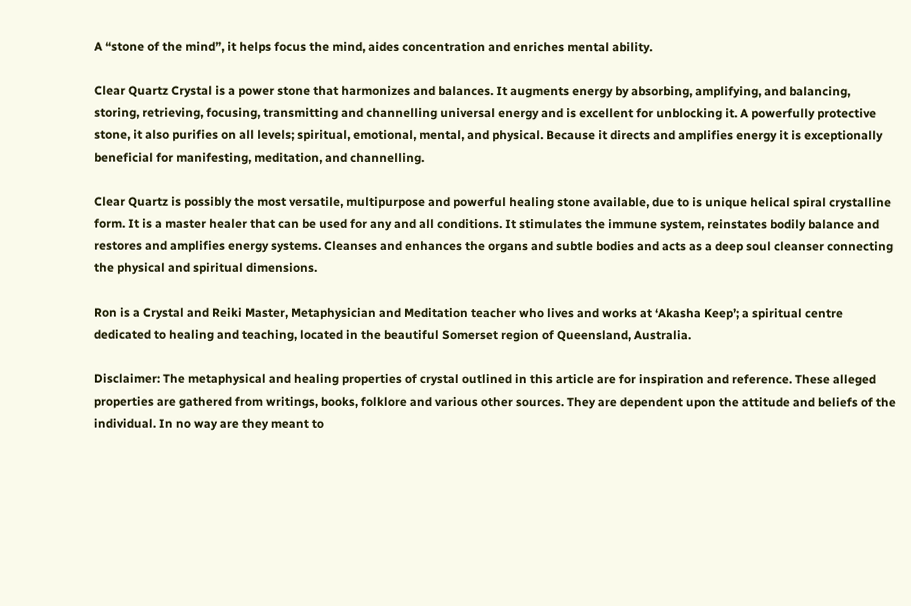A “stone of the mind”, it helps focus the mind, aides concentration and enriches mental ability.

Clear Quartz Crystal is a power stone that harmonizes and balances. It augments energy by absorbing, amplifying, and balancing, storing, retrieving, focusing, transmitting and channelling universal energy and is excellent for unblocking it. A powerfully protective stone, it also purifies on all levels; spiritual, emotional, mental, and physical. Because it directs and amplifies energy it is exceptionally beneficial for manifesting, meditation, and channelling.

Clear Quartz is possibly the most versatile, multipurpose and powerful healing stone available, due to is unique helical spiral crystalline form. It is a master healer that can be used for any and all conditions. It stimulates the immune system, reinstates bodily balance and restores and amplifies energy systems. Cleanses and enhances the organs and subtle bodies and acts as a deep soul cleanser connecting the physical and spiritual dimensions.

Ron is a Crystal and Reiki Master, Metaphysician and Meditation teacher who lives and works at ‘Akasha Keep’; a spiritual centre dedicated to healing and teaching, located in the beautiful Somerset region of Queensland, Australia.

Disclaimer: The metaphysical and healing properties of crystal outlined in this article are for inspiration and reference. These alleged properties are gathered from writings, books, folklore and various other sources. They are dependent upon the attitude and beliefs of the individual. In no way are they meant to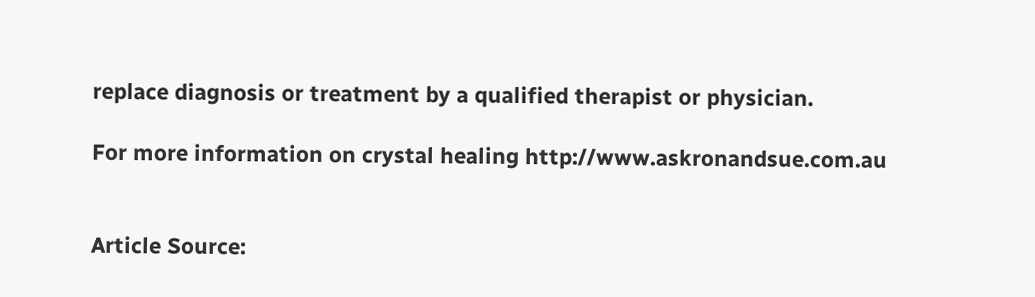replace diagnosis or treatment by a qualified therapist or physician.

For more information on crystal healing http://www.askronandsue.com.au


Article Source: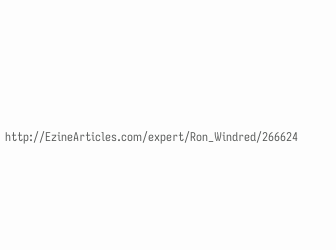http://EzineArticles.com/expert/Ron_Windred/266624